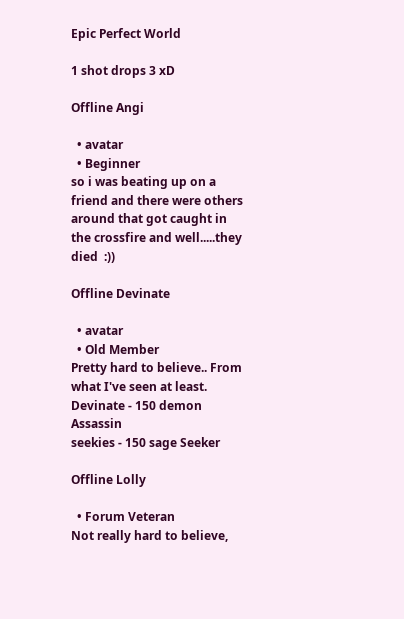Epic Perfect World

1 shot drops 3 xD

Offline Angi

  • avatar
  • Beginner
so i was beating up on a friend and there were others around that got caught in the crossfire and well.....they died  :))

Offline Devinate

  • avatar
  • Old Member
Pretty hard to believe.. From what I've seen at least.
Devinate - 150 demon Assassin
seekies - 150 sage Seeker

Offline Lolly

  • Forum Veteran
Not really hard to believe,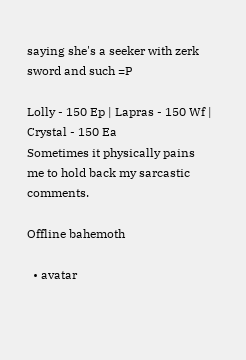saying she's a seeker with zerk sword and such =P

Lolly - 150 Ep | Lapras - 150 Wf | Crystal - 150 Ea
Sometimes it physically pains me to hold back my sarcastic comments.

Offline bahemoth

  • avatar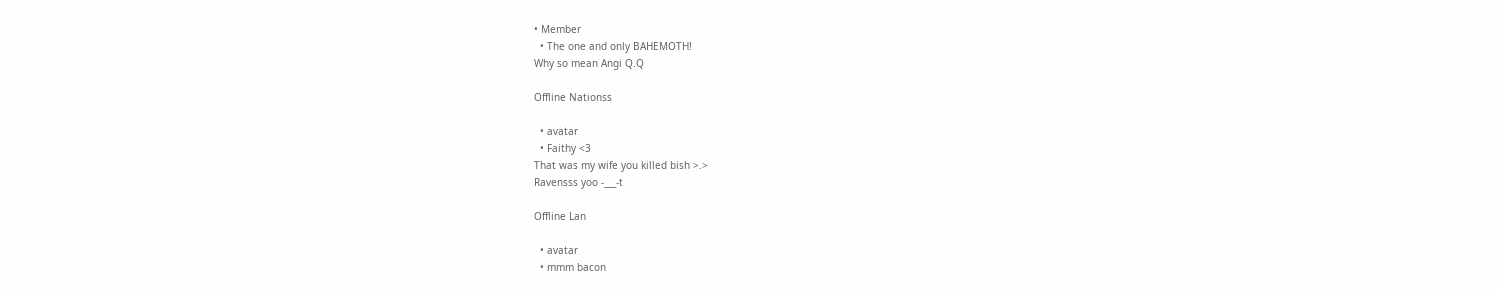• Member
  • The one and only BAHEMOTH!
Why so mean Angi Q.Q

Offline Nationss

  • avatar
  • Faithy <3
That was my wife you killed bish >.>
Ravensss yoo -___-t

Offline Lan

  • avatar
  • mmm bacon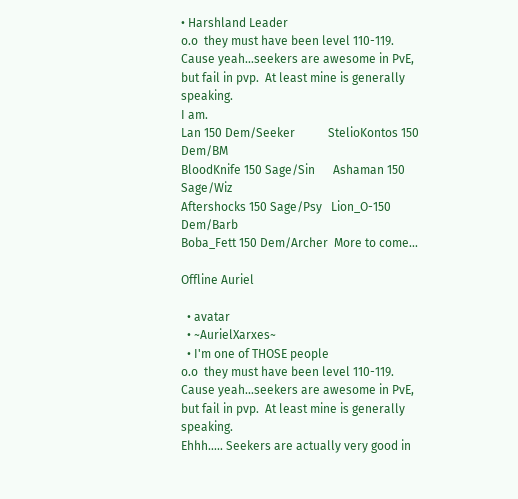• Harshland Leader
o.o  they must have been level 110-119.  Cause yeah...seekers are awesome in PvE, but fail in pvp.  At least mine is generally speaking.
I am.
Lan 150 Dem/Seeker           StelioKontos 150 Dem/BM
BloodKnife 150 Sage/Sin      Ashaman 150 Sage/Wiz
Aftershocks 150 Sage/Psy   Lion_O-150 Dem/Barb
Boba_Fett 150 Dem/Archer  More to come...

Offline Auriel

  • avatar
  • ~AurielXarxes~
  • I'm one of THOSE people
o.o  they must have been level 110-119.  Cause yeah...seekers are awesome in PvE, but fail in pvp.  At least mine is generally speaking.
Ehhh..... Seekers are actually very good in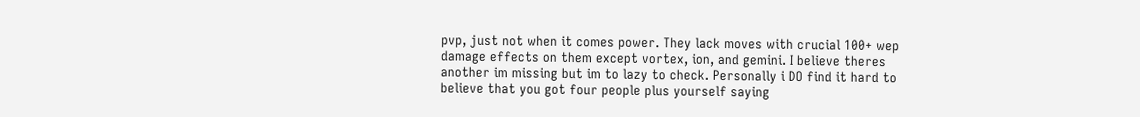pvp, just not when it comes power. They lack moves with crucial 100+ wep damage effects on them except vortex, ion, and gemini. I believe theres another im missing but im to lazy to check. Personally i DO find it hard to believe that you got four people plus yourself saying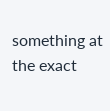something at the exact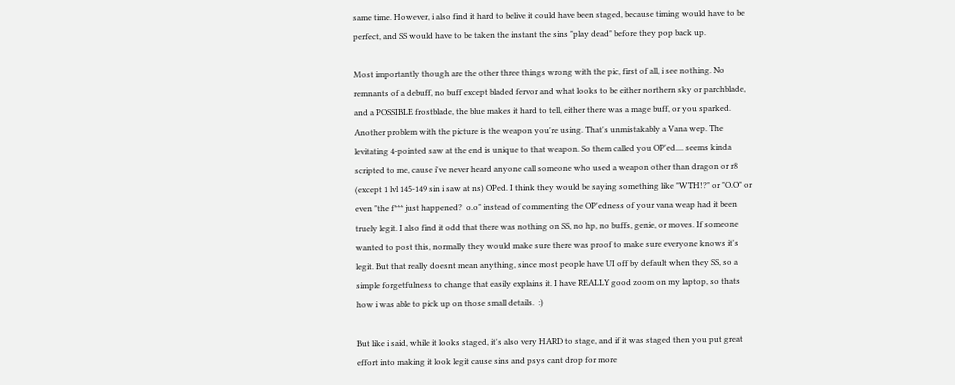same time. However, i also find it hard to belive it could have been staged, because timing would have to be perfect, and SS would have to be taken the instant the sins "play dead" before they pop back up.

Most importantly though are the other three things wrong with the pic, first of all, i see nothing. No remnants of a debuff, no buff except bladed fervor and what looks to be either northern sky or parchblade, and a POSSIBLE frostblade, the blue makes it hard to tell, either there was a mage buff, or you sparked. Another problem with the picture is the weapon you're using. That's unmistakably a Vana wep. The levitating 4-pointed saw at the end is unique to that weapon. So them called you OP'ed.... seems kinda scripted to me, cause i've never heard anyone call someone who used a weapon other than dragon or r8 (except 1 lvl 145-149 sin i saw at ns) OPed. I think they would be saying something like "WTH!?" or "O.O" or even "the f*** just happened?  o.o" instead of commenting the OP'edness of your vana weap had it been truely legit. I also find it odd that there was nothing on SS, no hp, no buffs, genie, or moves. If someone wanted to post this, normally they would make sure there was proof to make sure everyone knows it's legit. But that really doesnt mean anything, since most people have UI off by default when they SS, so a simple forgetfulness to change that easily explains it. I have REALLY good zoom on my laptop, so thats how i was able to pick up on those small details.  :)

But like i said, while it looks staged, it's also very HARD to stage, and if it was staged then you put great effort into making it look legit cause sins and psys cant drop for more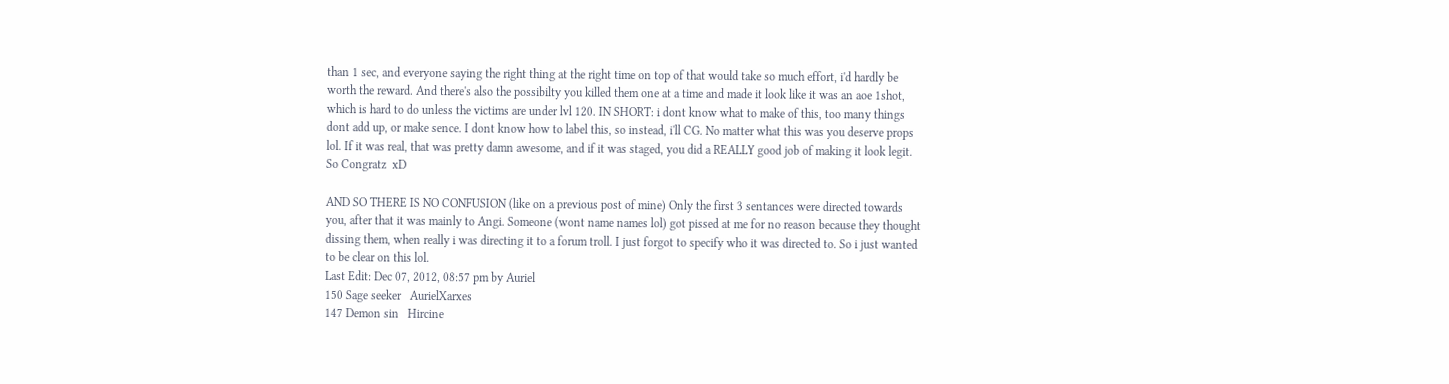than 1 sec, and everyone saying the right thing at the right time on top of that would take so much effort, i'd hardly be worth the reward. And there's also the possibilty you killed them one at a time and made it look like it was an aoe 1shot, which is hard to do unless the victims are under lvl 120. IN SHORT: i dont know what to make of this, too many things dont add up, or make sence. I dont know how to label this, so instead, i'll CG. No matter what this was you deserve props lol. If it was real, that was pretty damn awesome, and if it was staged, you did a REALLY good job of making it look legit. So Congratz  xD

AND SO THERE IS NO CONFUSION (like on a previous post of mine) Only the first 3 sentances were directed towards you, after that it was mainly to Angi. Someone (wont name names lol) got pissed at me for no reason because they thought dissing them, when really i was directing it to a forum troll. I just forgot to specify who it was directed to. So i just wanted to be clear on this lol.
Last Edit: Dec 07, 2012, 08:57 pm by Auriel
150 Sage seeker   AurielXarxes
147 Demon sin   Hircine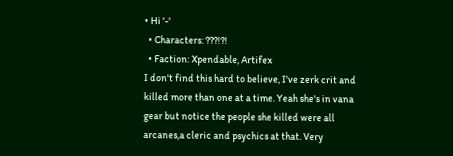• Hi '-'
  • Characters: ???!?!
  • Faction: Xpendable, Artifex
I don't find this hard to believe, I've zerk crit and killed more than one at a time. Yeah she's in vana gear but notice the people she killed were all arcanes,a cleric and psychics at that. Very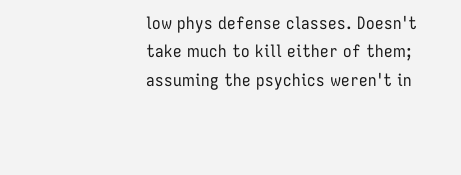low phys defense classes. Doesn't take much to kill either of them; assuming the psychics weren't in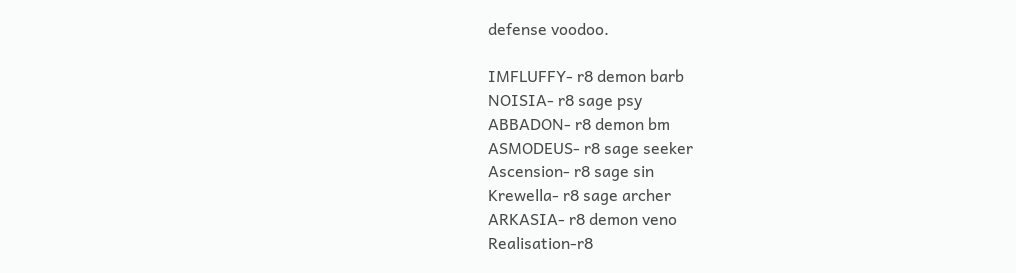defense voodoo.

IMFLUFFY- r8 demon barb
NOISIA- r8 sage psy
ABBADON- r8 demon bm
ASMODEUS- r8 sage seeker
Ascension- r8 sage sin
Krewella- r8 sage archer
ARKASIA- r8 demon veno
Realisation-r8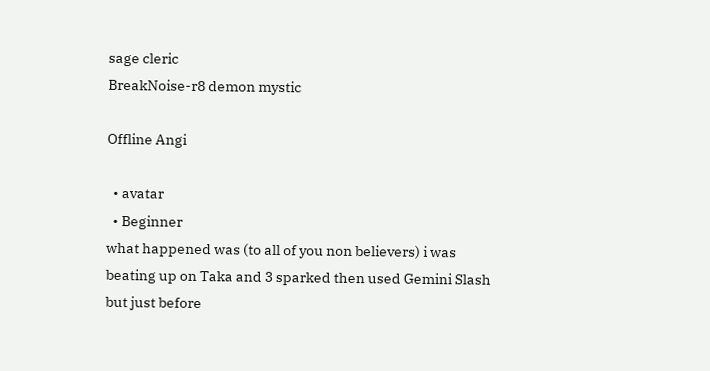sage cleric
BreakNoise-r8 demon mystic

Offline Angi

  • avatar
  • Beginner
what happened was (to all of you non believers) i was beating up on Taka and 3 sparked then used Gemini Slash but just before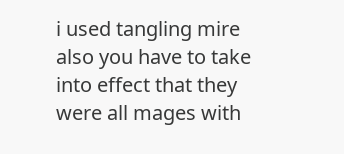i used tangling mire also you have to take into effect that they were all mages with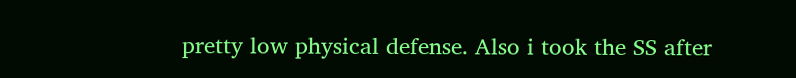pretty low physical defense. Also i took the SS after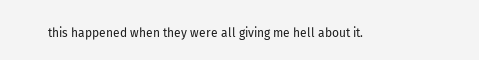this happened when they were all giving me hell about it.